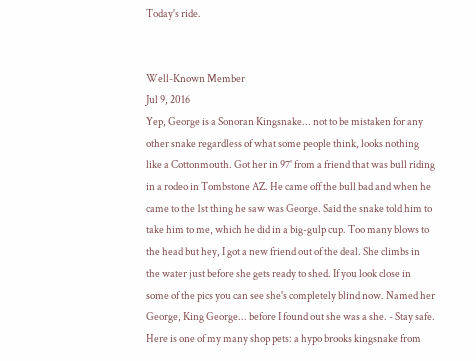Today's ride.


Well-Known Member
Jul 9, 2016
Yep, George is a Sonoran Kingsnake... not to be mistaken for any other snake regardless of what some people think, looks nothing like a Cottonmouth. Got her in 97' from a friend that was bull riding in a rodeo in Tombstone AZ. He came off the bull bad and when he came to the 1st thing he saw was George. Said the snake told him to take him to me, which he did in a big-gulp cup. Too many blows to the head but hey, I got a new friend out of the deal. She climbs in the water just before she gets ready to shed. If you look close in some of the pics you can see she's completely blind now. Named her George, King George... before I found out she was a she. - Stay safe.
Here is one of my many shop pets: a hypo brooks kingsnake from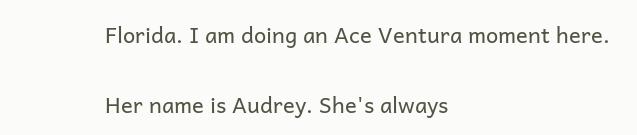Florida. I am doing an Ace Ventura moment here.

Her name is Audrey. She's always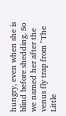hungry, even when she is blind before shedding. So we named her after the venus fly trap from "The Little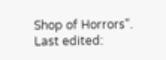Shop of Horrors".
Last edited: